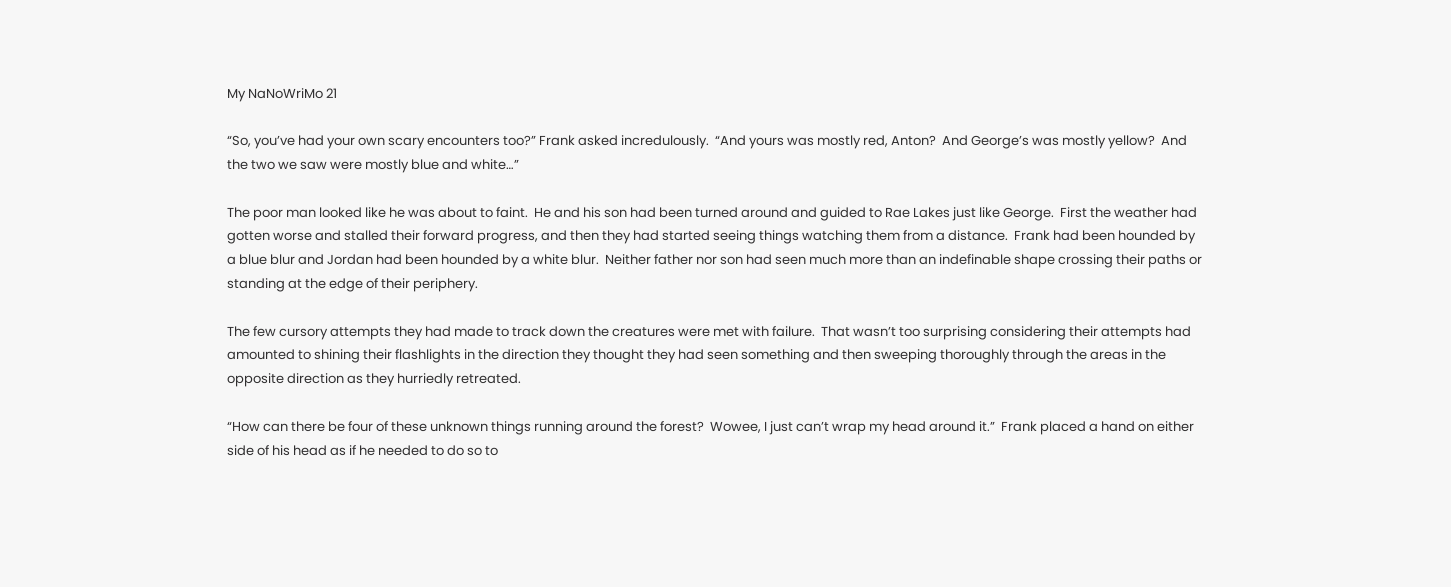My NaNoWriMo 21

“So, you’ve had your own scary encounters too?” Frank asked incredulously.  “And yours was mostly red, Anton?  And George’s was mostly yellow?  And the two we saw were mostly blue and white…”

The poor man looked like he was about to faint.  He and his son had been turned around and guided to Rae Lakes just like George.  First the weather had gotten worse and stalled their forward progress, and then they had started seeing things watching them from a distance.  Frank had been hounded by a blue blur and Jordan had been hounded by a white blur.  Neither father nor son had seen much more than an indefinable shape crossing their paths or standing at the edge of their periphery.

The few cursory attempts they had made to track down the creatures were met with failure.  That wasn’t too surprising considering their attempts had amounted to shining their flashlights in the direction they thought they had seen something and then sweeping thoroughly through the areas in the opposite direction as they hurriedly retreated.

“How can there be four of these unknown things running around the forest?  Wowee, I just can’t wrap my head around it.”  Frank placed a hand on either side of his head as if he needed to do so to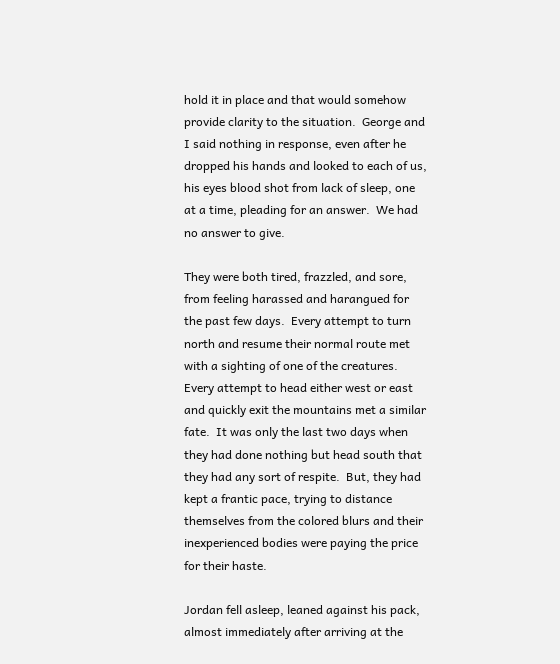hold it in place and that would somehow provide clarity to the situation.  George and I said nothing in response, even after he dropped his hands and looked to each of us, his eyes blood shot from lack of sleep, one at a time, pleading for an answer.  We had no answer to give.

They were both tired, frazzled, and sore, from feeling harassed and harangued for the past few days.  Every attempt to turn north and resume their normal route met with a sighting of one of the creatures.  Every attempt to head either west or east and quickly exit the mountains met a similar fate.  It was only the last two days when they had done nothing but head south that they had any sort of respite.  But, they had kept a frantic pace, trying to distance themselves from the colored blurs and their inexperienced bodies were paying the price for their haste.

Jordan fell asleep, leaned against his pack, almost immediately after arriving at the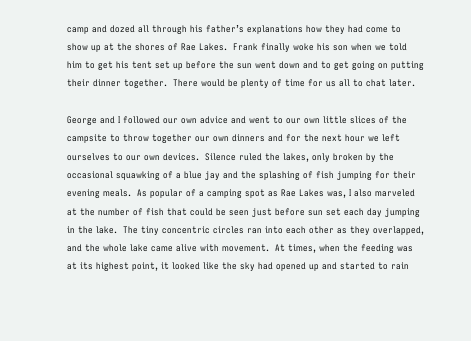camp and dozed all through his father’s explanations how they had come to show up at the shores of Rae Lakes.  Frank finally woke his son when we told him to get his tent set up before the sun went down and to get going on putting their dinner together.  There would be plenty of time for us all to chat later.

George and I followed our own advice and went to our own little slices of the campsite to throw together our own dinners and for the next hour we left ourselves to our own devices.  Silence ruled the lakes, only broken by the occasional squawking of a blue jay and the splashing of fish jumping for their evening meals.  As popular of a camping spot as Rae Lakes was, I also marveled at the number of fish that could be seen just before sun set each day jumping in the lake.  The tiny concentric circles ran into each other as they overlapped, and the whole lake came alive with movement.  At times, when the feeding was at its highest point, it looked like the sky had opened up and started to rain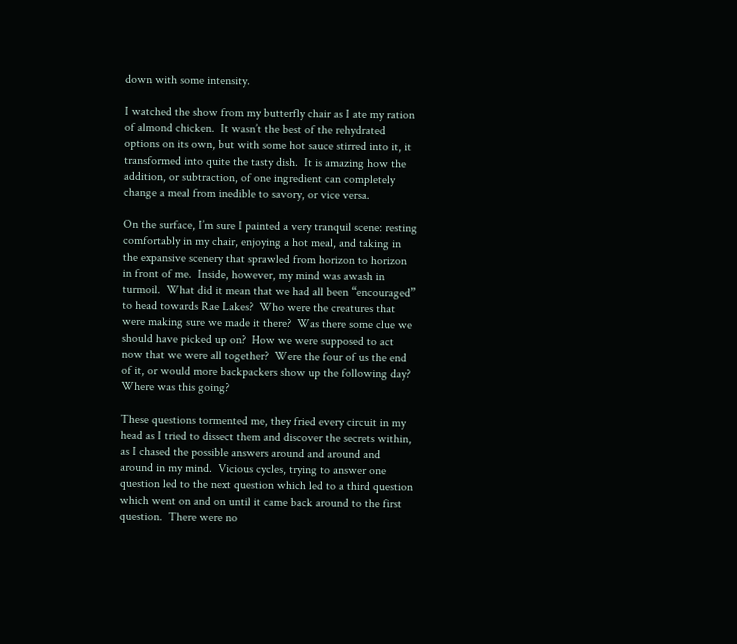down with some intensity.

I watched the show from my butterfly chair as I ate my ration of almond chicken.  It wasn’t the best of the rehydrated options on its own, but with some hot sauce stirred into it, it transformed into quite the tasty dish.  It is amazing how the addition, or subtraction, of one ingredient can completely change a meal from inedible to savory, or vice versa.

On the surface, I’m sure I painted a very tranquil scene: resting comfortably in my chair, enjoying a hot meal, and taking in the expansive scenery that sprawled from horizon to horizon in front of me.  Inside, however, my mind was awash in turmoil.  What did it mean that we had all been “encouraged” to head towards Rae Lakes?  Who were the creatures that were making sure we made it there?  Was there some clue we should have picked up on?  How we were supposed to act now that we were all together?  Were the four of us the end of it, or would more backpackers show up the following day?  Where was this going?

These questions tormented me, they fried every circuit in my head as I tried to dissect them and discover the secrets within, as I chased the possible answers around and around and around in my mind.  Vicious cycles, trying to answer one question led to the next question which led to a third question which went on and on until it came back around to the first question.  There were no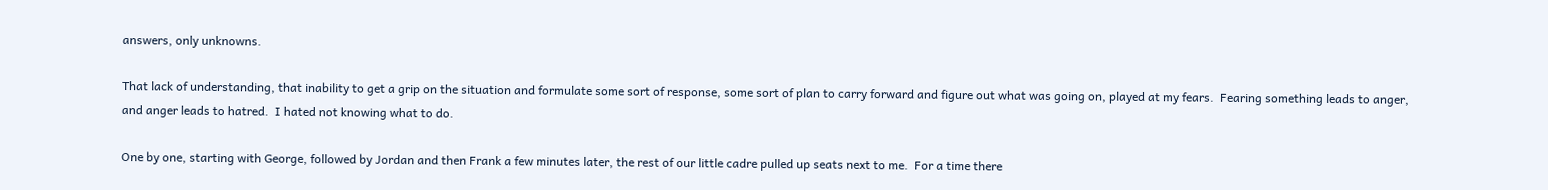answers, only unknowns.

That lack of understanding, that inability to get a grip on the situation and formulate some sort of response, some sort of plan to carry forward and figure out what was going on, played at my fears.  Fearing something leads to anger, and anger leads to hatred.  I hated not knowing what to do.

One by one, starting with George, followed by Jordan and then Frank a few minutes later, the rest of our little cadre pulled up seats next to me.  For a time there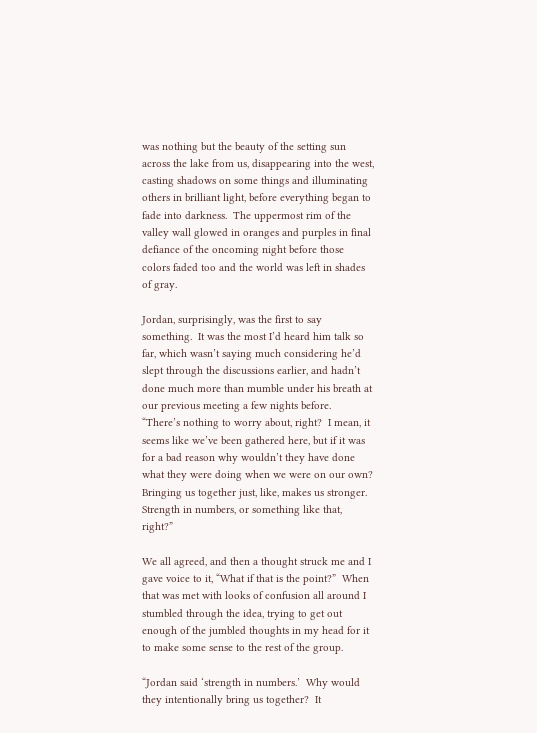was nothing but the beauty of the setting sun across the lake from us, disappearing into the west, casting shadows on some things and illuminating others in brilliant light, before everything began to fade into darkness.  The uppermost rim of the valley wall glowed in oranges and purples in final defiance of the oncoming night before those colors faded too and the world was left in shades of gray.

Jordan, surprisingly, was the first to say something.  It was the most I’d heard him talk so far, which wasn’t saying much considering he’d slept through the discussions earlier, and hadn’t done much more than mumble under his breath at our previous meeting a few nights before.  “There’s nothing to worry about, right?  I mean, it seems like we’ve been gathered here, but if it was for a bad reason why wouldn’t they have done what they were doing when we were on our own?  Bringing us together just, like, makes us stronger.  Strength in numbers, or something like that, right?”

We all agreed, and then a thought struck me and I gave voice to it, “What if that is the point?”  When that was met with looks of confusion all around I stumbled through the idea, trying to get out enough of the jumbled thoughts in my head for it to make some sense to the rest of the group.

“Jordan said ‘strength in numbers.’  Why would they intentionally bring us together?  It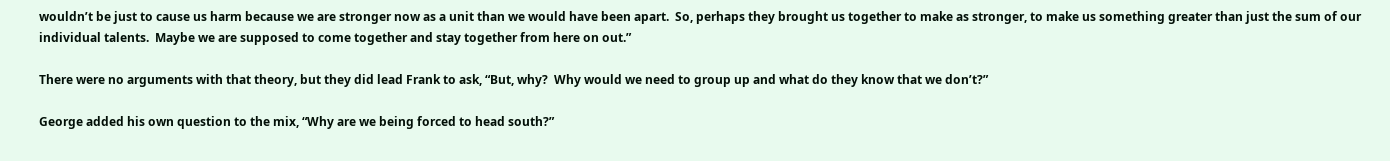wouldn’t be just to cause us harm because we are stronger now as a unit than we would have been apart.  So, perhaps they brought us together to make as stronger, to make us something greater than just the sum of our individual talents.  Maybe we are supposed to come together and stay together from here on out.”

There were no arguments with that theory, but they did lead Frank to ask, “But, why?  Why would we need to group up and what do they know that we don’t?”

George added his own question to the mix, “Why are we being forced to head south?”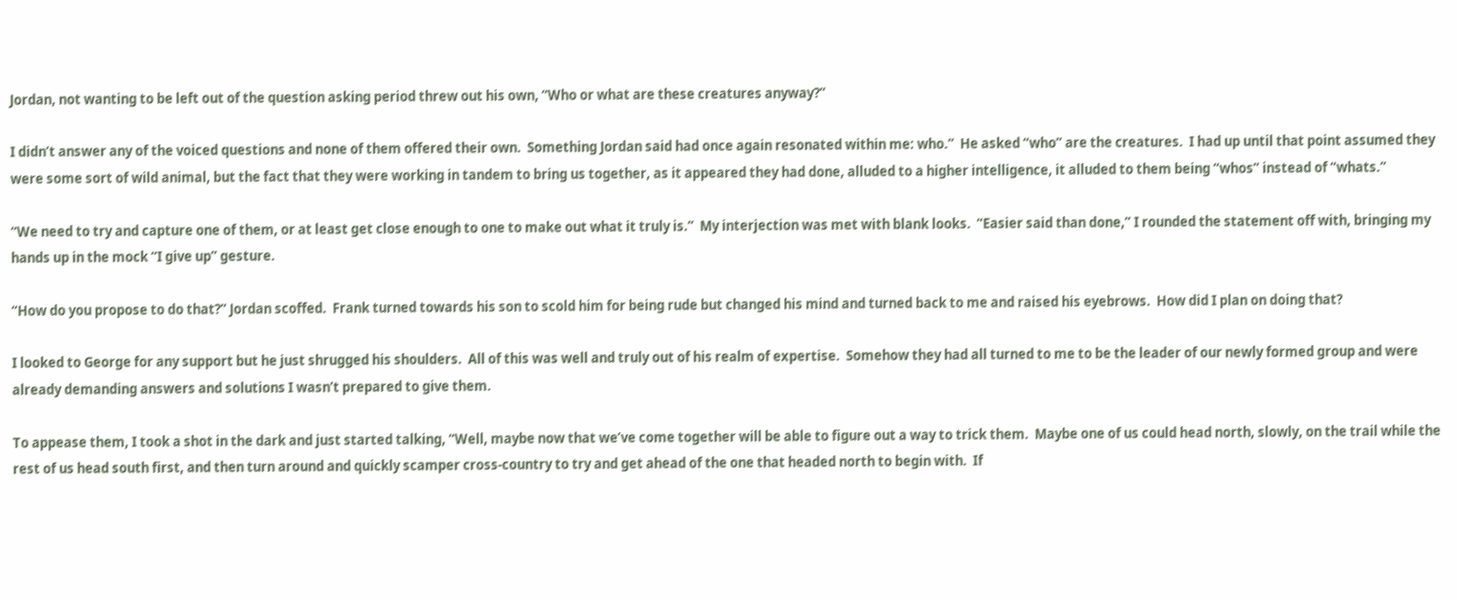Jordan, not wanting to be left out of the question asking period threw out his own, “Who or what are these creatures anyway?”

I didn’t answer any of the voiced questions and none of them offered their own.  Something Jordan said had once again resonated within me: who.”  He asked “who” are the creatures.  I had up until that point assumed they were some sort of wild animal, but the fact that they were working in tandem to bring us together, as it appeared they had done, alluded to a higher intelligence, it alluded to them being “whos” instead of “whats.”

“We need to try and capture one of them, or at least get close enough to one to make out what it truly is.”  My interjection was met with blank looks.  “Easier said than done,” I rounded the statement off with, bringing my hands up in the mock “I give up” gesture.

“How do you propose to do that?” Jordan scoffed.  Frank turned towards his son to scold him for being rude but changed his mind and turned back to me and raised his eyebrows.  How did I plan on doing that?

I looked to George for any support but he just shrugged his shoulders.  All of this was well and truly out of his realm of expertise.  Somehow they had all turned to me to be the leader of our newly formed group and were already demanding answers and solutions I wasn’t prepared to give them.

To appease them, I took a shot in the dark and just started talking, “Well, maybe now that we’ve come together will be able to figure out a way to trick them.  Maybe one of us could head north, slowly, on the trail while the rest of us head south first, and then turn around and quickly scamper cross-country to try and get ahead of the one that headed north to begin with.  If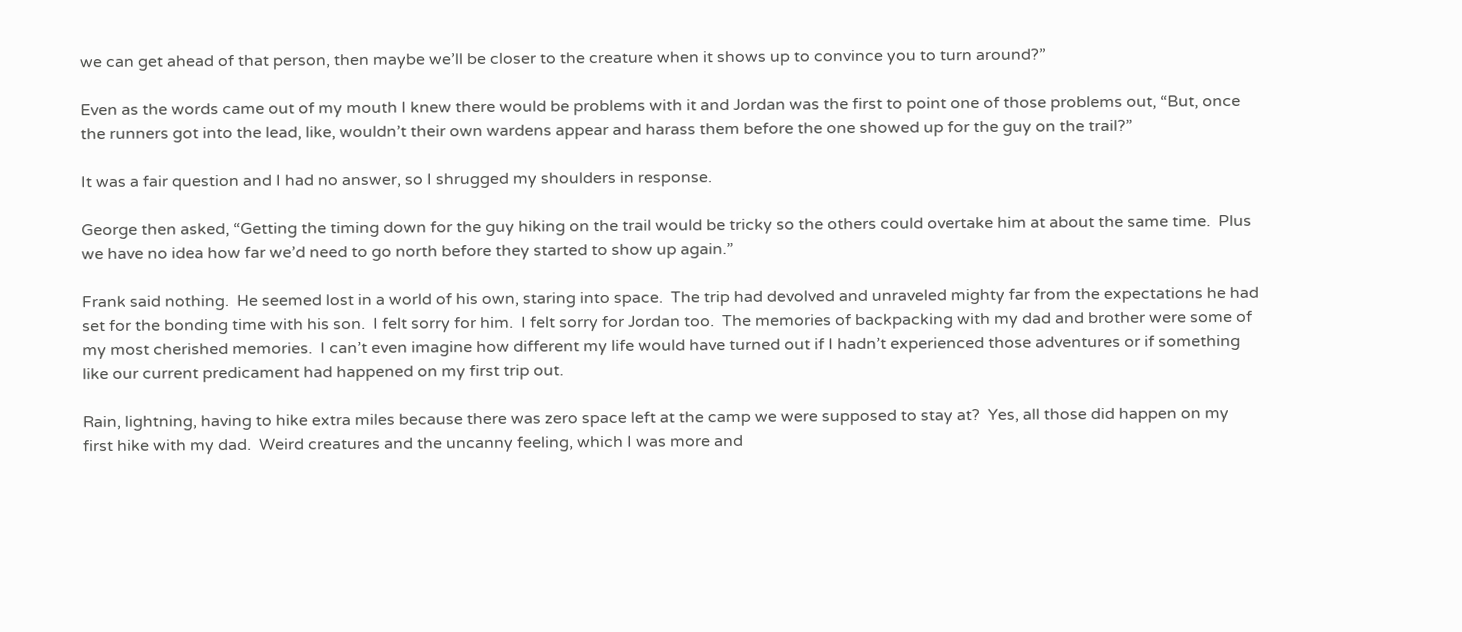we can get ahead of that person, then maybe we’ll be closer to the creature when it shows up to convince you to turn around?”

Even as the words came out of my mouth I knew there would be problems with it and Jordan was the first to point one of those problems out, “But, once the runners got into the lead, like, wouldn’t their own wardens appear and harass them before the one showed up for the guy on the trail?”

It was a fair question and I had no answer, so I shrugged my shoulders in response.

George then asked, “Getting the timing down for the guy hiking on the trail would be tricky so the others could overtake him at about the same time.  Plus we have no idea how far we’d need to go north before they started to show up again.”

Frank said nothing.  He seemed lost in a world of his own, staring into space.  The trip had devolved and unraveled mighty far from the expectations he had set for the bonding time with his son.  I felt sorry for him.  I felt sorry for Jordan too.  The memories of backpacking with my dad and brother were some of my most cherished memories.  I can’t even imagine how different my life would have turned out if I hadn’t experienced those adventures or if something like our current predicament had happened on my first trip out.

Rain, lightning, having to hike extra miles because there was zero space left at the camp we were supposed to stay at?  Yes, all those did happen on my first hike with my dad.  Weird creatures and the uncanny feeling, which I was more and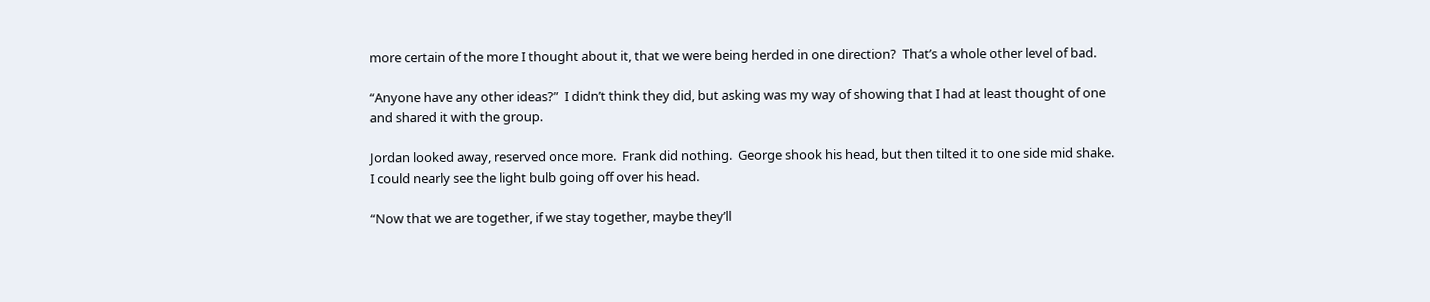more certain of the more I thought about it, that we were being herded in one direction?  That’s a whole other level of bad.

“Anyone have any other ideas?”  I didn’t think they did, but asking was my way of showing that I had at least thought of one and shared it with the group.

Jordan looked away, reserved once more.  Frank did nothing.  George shook his head, but then tilted it to one side mid shake.  I could nearly see the light bulb going off over his head.

“Now that we are together, if we stay together, maybe they’ll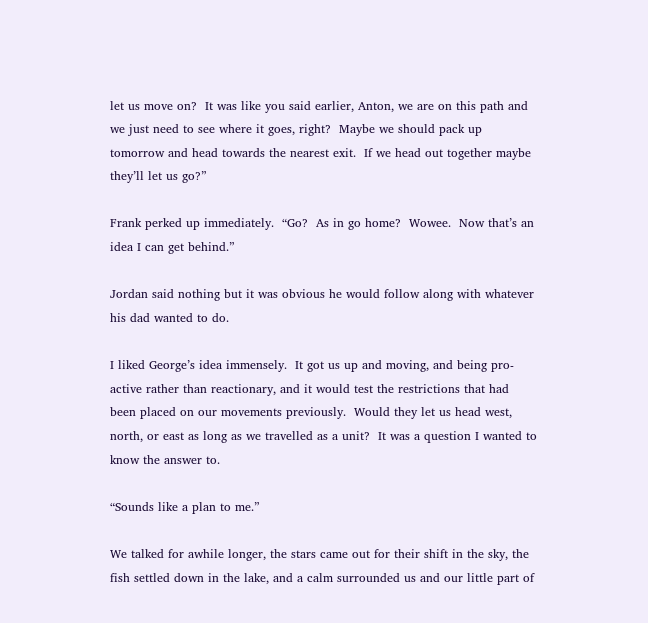let us move on?  It was like you said earlier, Anton, we are on this path and we just need to see where it goes, right?  Maybe we should pack up tomorrow and head towards the nearest exit.  If we head out together maybe they’ll let us go?”

Frank perked up immediately.  “Go?  As in go home?  Wowee.  Now that’s an idea I can get behind.”

Jordan said nothing but it was obvious he would follow along with whatever his dad wanted to do.

I liked George’s idea immensely.  It got us up and moving, and being pro-active rather than reactionary, and it would test the restrictions that had been placed on our movements previously.  Would they let us head west, north, or east as long as we travelled as a unit?  It was a question I wanted to know the answer to.

“Sounds like a plan to me.”

We talked for awhile longer, the stars came out for their shift in the sky, the fish settled down in the lake, and a calm surrounded us and our little part of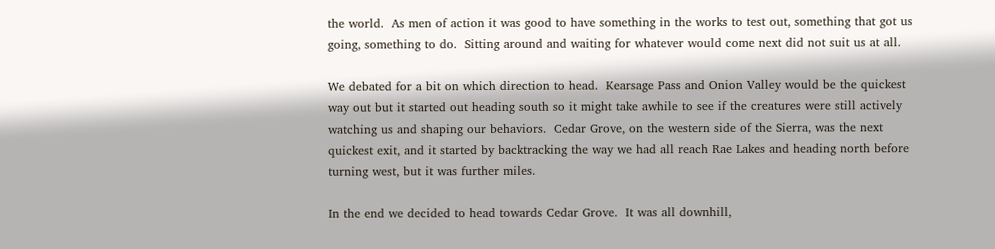the world.  As men of action it was good to have something in the works to test out, something that got us going, something to do.  Sitting around and waiting for whatever would come next did not suit us at all.

We debated for a bit on which direction to head.  Kearsage Pass and Onion Valley would be the quickest way out but it started out heading south so it might take awhile to see if the creatures were still actively watching us and shaping our behaviors.  Cedar Grove, on the western side of the Sierra, was the next quickest exit, and it started by backtracking the way we had all reach Rae Lakes and heading north before turning west, but it was further miles.

In the end we decided to head towards Cedar Grove.  It was all downhill,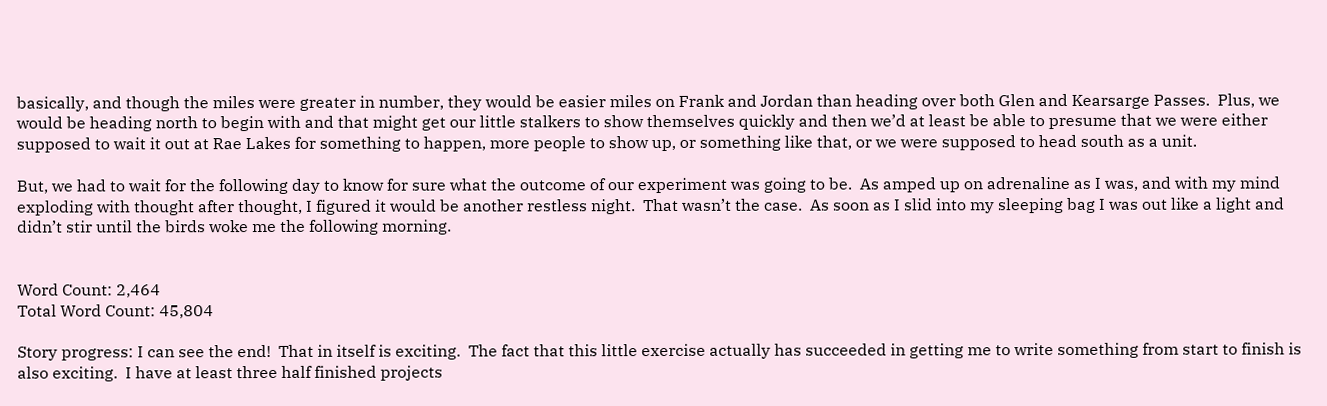basically, and though the miles were greater in number, they would be easier miles on Frank and Jordan than heading over both Glen and Kearsarge Passes.  Plus, we would be heading north to begin with and that might get our little stalkers to show themselves quickly and then we’d at least be able to presume that we were either supposed to wait it out at Rae Lakes for something to happen, more people to show up, or something like that, or we were supposed to head south as a unit.

But, we had to wait for the following day to know for sure what the outcome of our experiment was going to be.  As amped up on adrenaline as I was, and with my mind exploding with thought after thought, I figured it would be another restless night.  That wasn’t the case.  As soon as I slid into my sleeping bag I was out like a light and didn’t stir until the birds woke me the following morning.


Word Count: 2,464
Total Word Count: 45,804

Story progress: I can see the end!  That in itself is exciting.  The fact that this little exercise actually has succeeded in getting me to write something from start to finish is also exciting.  I have at least three half finished projects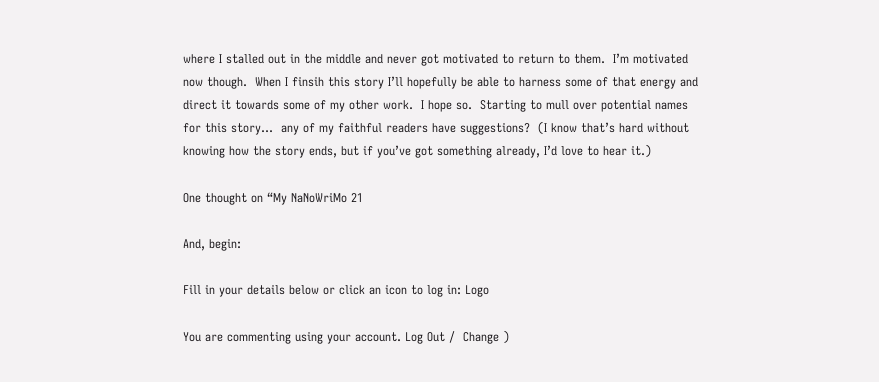where I stalled out in the middle and never got motivated to return to them.  I’m motivated now though.  When I finsih this story I’ll hopefully be able to harness some of that energy and direct it towards some of my other work.  I hope so.  Starting to mull over potential names for this story…  any of my faithful readers have suggestions?  (I know that’s hard without knowing how the story ends, but if you’ve got something already, I’d love to hear it.)

One thought on “My NaNoWriMo 21

And, begin:

Fill in your details below or click an icon to log in: Logo

You are commenting using your account. Log Out /  Change )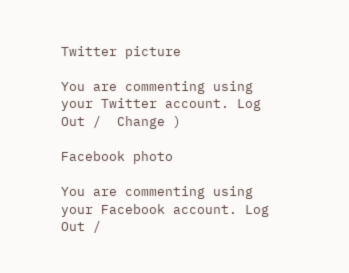Twitter picture

You are commenting using your Twitter account. Log Out /  Change )

Facebook photo

You are commenting using your Facebook account. Log Out /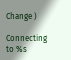Change )

Connecting to %s